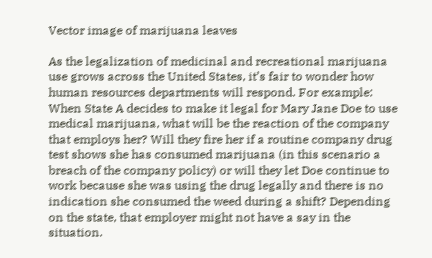Vector image of marijuana leaves

As the legalization of medicinal and recreational marijuana use grows across the United States, it’s fair to wonder how human resources departments will respond. For example: When State A decides to make it legal for Mary Jane Doe to use medical marijuana, what will be the reaction of the company that employs her? Will they fire her if a routine company drug test shows she has consumed marijuana (in this scenario a breach of the company policy) or will they let Doe continue to work because she was using the drug legally and there is no indication she consumed the weed during a shift? Depending on the state, that employer might not have a say in the situation.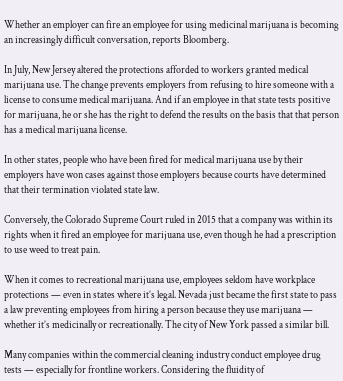Whether an employer can fire an employee for using medicinal marijuana is becoming an increasingly difficult conversation, reports Bloomberg.

In July, New Jersey altered the protections afforded to workers granted medical marijuana use. The change prevents employers from refusing to hire someone with a license to consume medical marijuana. And if an employee in that state tests positive for marijuana, he or she has the right to defend the results on the basis that that person has a medical marijuana license.

In other states, people who have been fired for medical marijuana use by their employers have won cases against those employers because courts have determined that their termination violated state law.

Conversely, the Colorado Supreme Court ruled in 2015 that a company was within its rights when it fired an employee for marijuana use, even though he had a prescription to use weed to treat pain.

When it comes to recreational marijuana use, employees seldom have workplace protections — even in states where it’s legal. Nevada just became the first state to pass a law preventing employees from hiring a person because they use marijuana — whether it’s medicinally or recreationally. The city of New York passed a similar bill.

Many companies within the commercial cleaning industry conduct employee drug tests — especially for frontline workers. Considering the fluidity of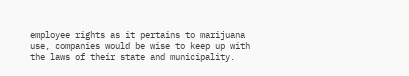employee rights as it pertains to marijuana use, companies would be wise to keep up with the laws of their state and municipality.